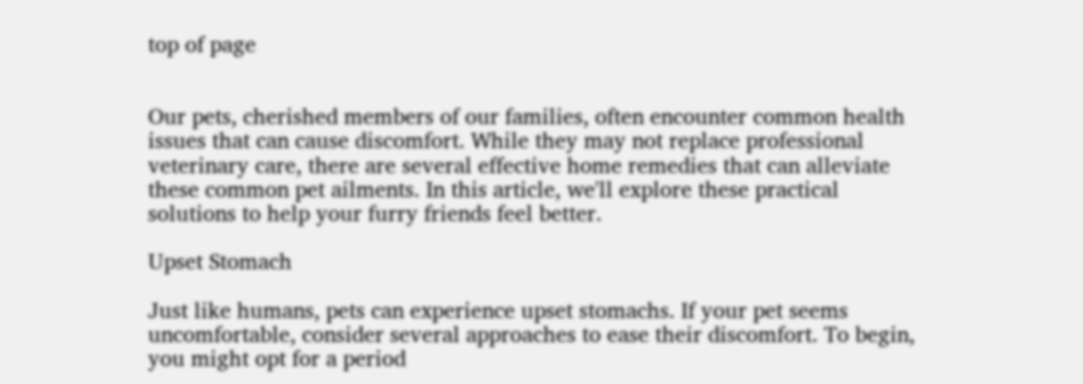top of page


Our pets, cherished members of our families, often encounter common health issues that can cause discomfort. While they may not replace professional veterinary care, there are several effective home remedies that can alleviate these common pet ailments. In this article, we'll explore these practical solutions to help your furry friends feel better.

Upset Stomach

Just like humans, pets can experience upset stomachs. If your pet seems uncomfortable, consider several approaches to ease their discomfort. To begin, you might opt for a period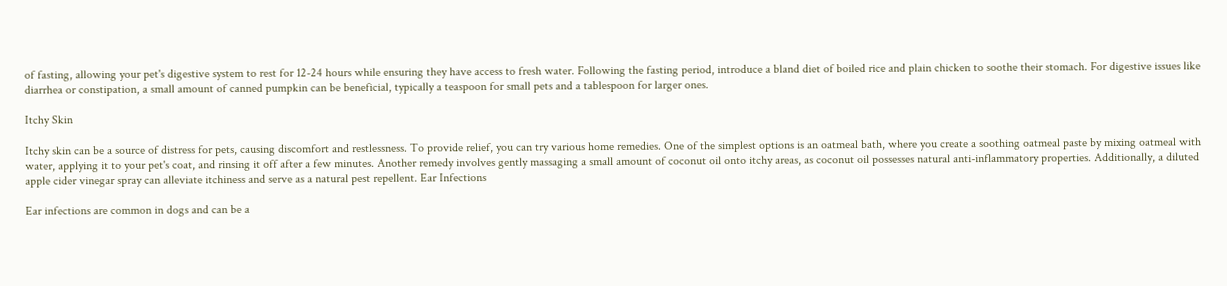of fasting, allowing your pet's digestive system to rest for 12-24 hours while ensuring they have access to fresh water. Following the fasting period, introduce a bland diet of boiled rice and plain chicken to soothe their stomach. For digestive issues like diarrhea or constipation, a small amount of canned pumpkin can be beneficial, typically a teaspoon for small pets and a tablespoon for larger ones.

Itchy Skin

Itchy skin can be a source of distress for pets, causing discomfort and restlessness. To provide relief, you can try various home remedies. One of the simplest options is an oatmeal bath, where you create a soothing oatmeal paste by mixing oatmeal with water, applying it to your pet's coat, and rinsing it off after a few minutes. Another remedy involves gently massaging a small amount of coconut oil onto itchy areas, as coconut oil possesses natural anti-inflammatory properties. Additionally, a diluted apple cider vinegar spray can alleviate itchiness and serve as a natural pest repellent. Ear Infections

Ear infections are common in dogs and can be a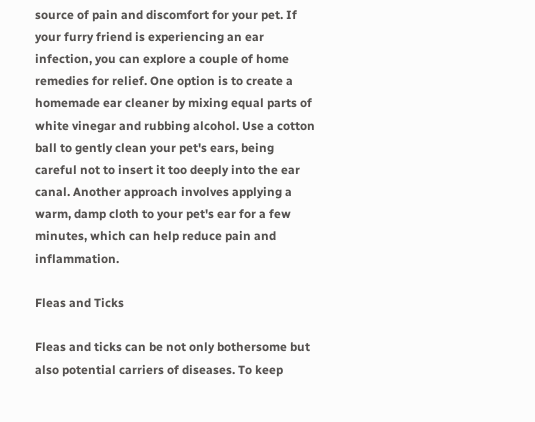source of pain and discomfort for your pet. If your furry friend is experiencing an ear infection, you can explore a couple of home remedies for relief. One option is to create a homemade ear cleaner by mixing equal parts of white vinegar and rubbing alcohol. Use a cotton ball to gently clean your pet's ears, being careful not to insert it too deeply into the ear canal. Another approach involves applying a warm, damp cloth to your pet's ear for a few minutes, which can help reduce pain and inflammation.

Fleas and Ticks

Fleas and ticks can be not only bothersome but also potential carriers of diseases. To keep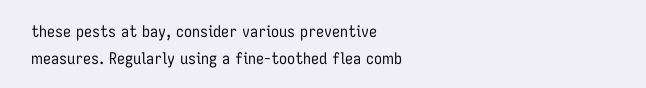these pests at bay, consider various preventive measures. Regularly using a fine-toothed flea comb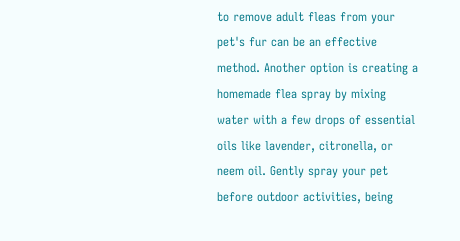to remove adult fleas from your pet's fur can be an effective method. Another option is creating a homemade flea spray by mixing water with a few drops of essential oils like lavender, citronella, or neem oil. Gently spray your pet before outdoor activities, being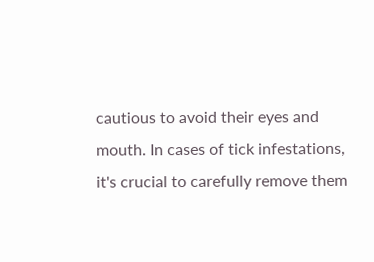cautious to avoid their eyes and mouth. In cases of tick infestations, it's crucial to carefully remove them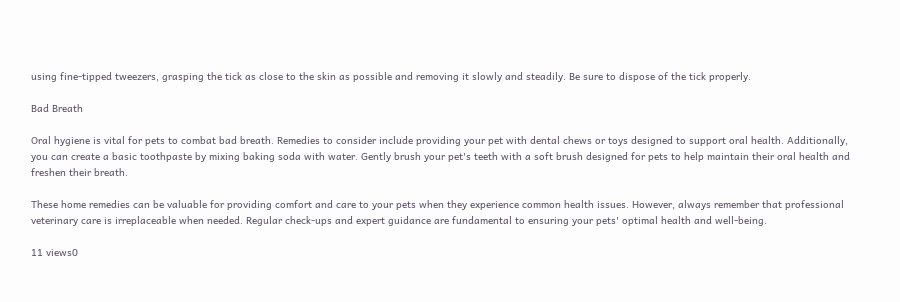using fine-tipped tweezers, grasping the tick as close to the skin as possible and removing it slowly and steadily. Be sure to dispose of the tick properly.

Bad Breath

Oral hygiene is vital for pets to combat bad breath. Remedies to consider include providing your pet with dental chews or toys designed to support oral health. Additionally, you can create a basic toothpaste by mixing baking soda with water. Gently brush your pet's teeth with a soft brush designed for pets to help maintain their oral health and freshen their breath.

These home remedies can be valuable for providing comfort and care to your pets when they experience common health issues. However, always remember that professional veterinary care is irreplaceable when needed. Regular check-ups and expert guidance are fundamental to ensuring your pets' optimal health and well-being.

11 views0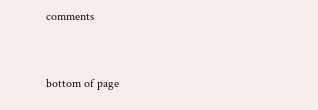comments


bottom of page